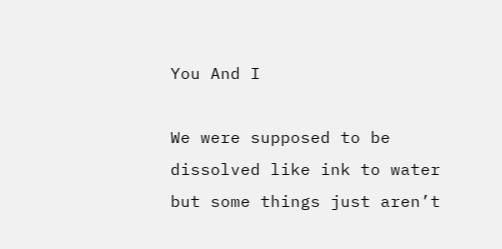You And I

We were supposed to be dissolved like ink to water but some things just aren’t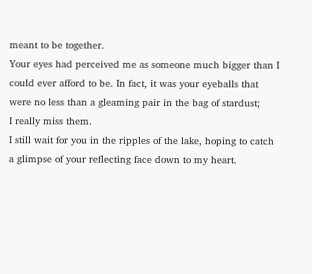meant to be together.
Your eyes had perceived me as someone much bigger than I could ever afford to be. In fact, it was your eyeballs that were no less than a gleaming pair in the bag of stardust;
I really miss them.
I still wait for you in the ripples of the lake, hoping to catch a glimpse of your reflecting face down to my heart.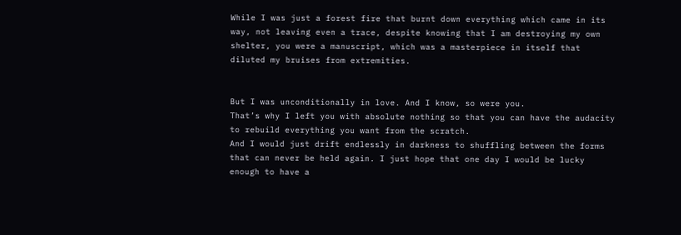While I was just a forest fire that burnt down everything which came in its way, not leaving even a trace, despite knowing that I am destroying my own shelter, you were a manuscript, which was a masterpiece in itself that diluted my bruises from extremities.


But I was unconditionally in love. And I know, so were you.
That’s why I left you with absolute nothing so that you can have the audacity to rebuild everything you want from the scratch.
And I would just drift endlessly in darkness to shuffling between the forms that can never be held again. I just hope that one day I would be lucky enough to have a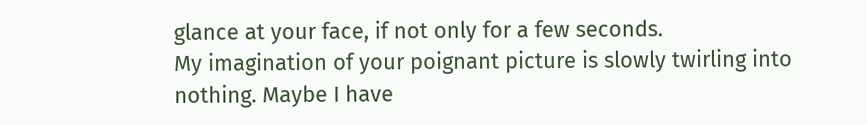glance at your face, if not only for a few seconds.
My imagination of your poignant picture is slowly twirling into nothing. Maybe I have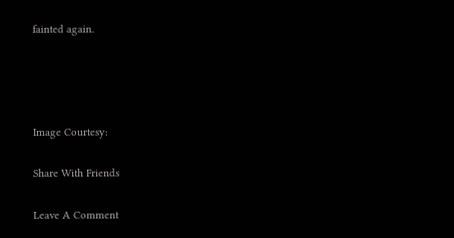fainted again.




Image Courtesy:

Share With Friends

Leave A Comment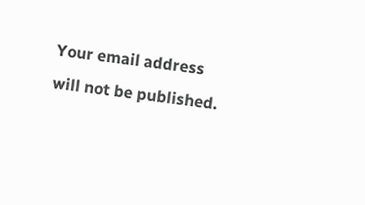Your email address will not be published.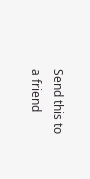Send this to a friend